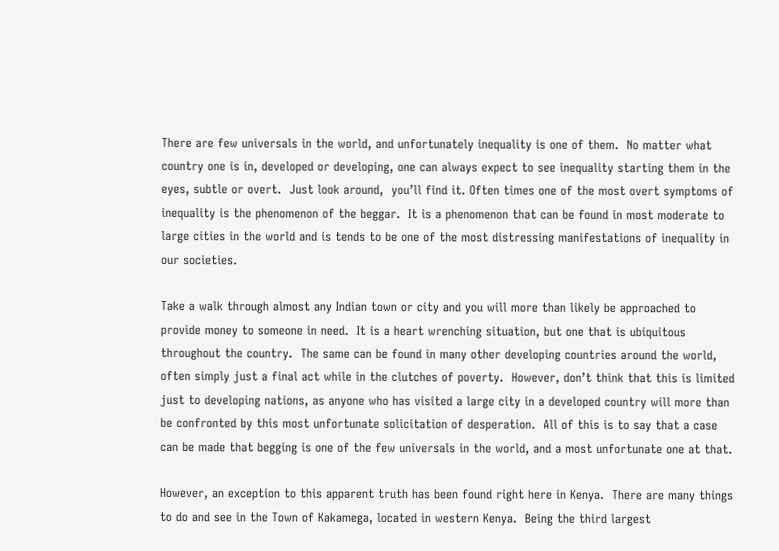There are few universals in the world, and unfortunately inequality is one of them.  No matter what country one is in, developed or developing, one can always expect to see inequality starting them in the eyes, subtle or overt.  Just look around,  you’ll find it. Often times one of the most overt symptoms of inequality is the phenomenon of the beggar.  It is a phenomenon that can be found in most moderate to large cities in the world and is tends to be one of the most distressing manifestations of inequality in our societies.

Take a walk through almost any Indian town or city and you will more than likely be approached to provide money to someone in need.  It is a heart wrenching situation, but one that is ubiquitous throughout the country.  The same can be found in many other developing countries around the world, often simply just a final act while in the clutches of poverty.  However, don’t think that this is limited just to developing nations, as anyone who has visited a large city in a developed country will more than be confronted by this most unfortunate solicitation of desperation.  All of this is to say that a case can be made that begging is one of the few universals in the world, and a most unfortunate one at that.

However, an exception to this apparent truth has been found right here in Kenya.  There are many things to do and see in the Town of Kakamega, located in western Kenya.  Being the third largest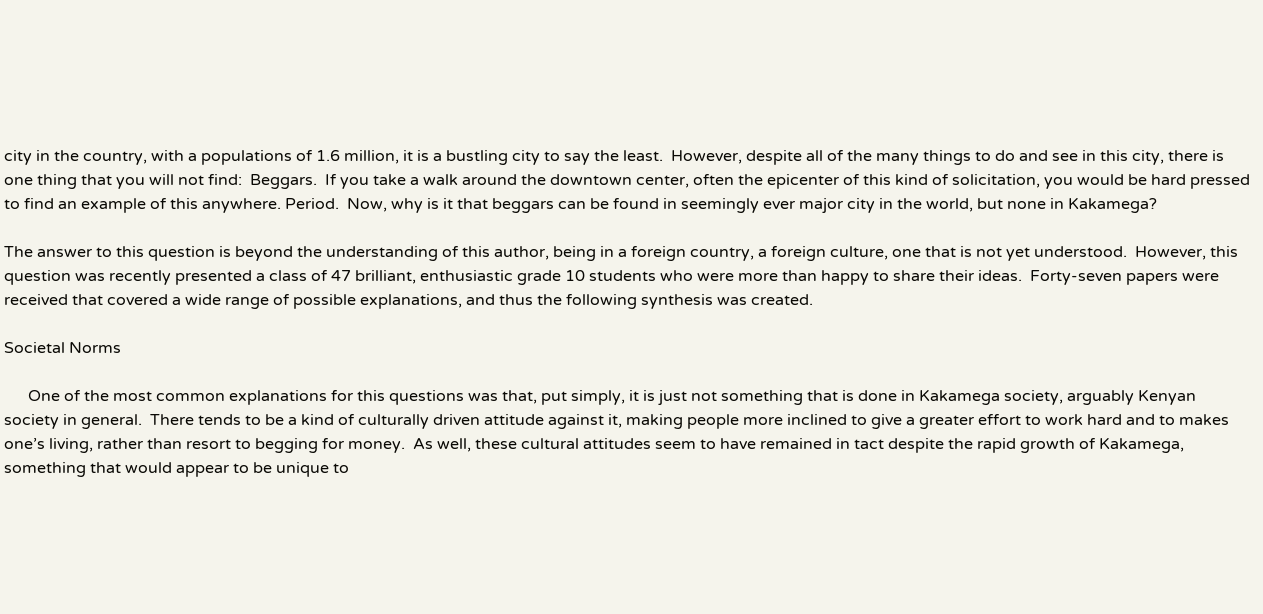city in the country, with a populations of 1.6 million, it is a bustling city to say the least.  However, despite all of the many things to do and see in this city, there is one thing that you will not find:  Beggars.  If you take a walk around the downtown center, often the epicenter of this kind of solicitation, you would be hard pressed to find an example of this anywhere. Period.  Now, why is it that beggars can be found in seemingly ever major city in the world, but none in Kakamega?

The answer to this question is beyond the understanding of this author, being in a foreign country, a foreign culture, one that is not yet understood.  However, this question was recently presented a class of 47 brilliant, enthusiastic grade 10 students who were more than happy to share their ideas.  Forty-seven papers were received that covered a wide range of possible explanations, and thus the following synthesis was created.

Societal Norms

      One of the most common explanations for this questions was that, put simply, it is just not something that is done in Kakamega society, arguably Kenyan society in general.  There tends to be a kind of culturally driven attitude against it, making people more inclined to give a greater effort to work hard and to makes one’s living, rather than resort to begging for money.  As well, these cultural attitudes seem to have remained in tact despite the rapid growth of Kakamega, something that would appear to be unique to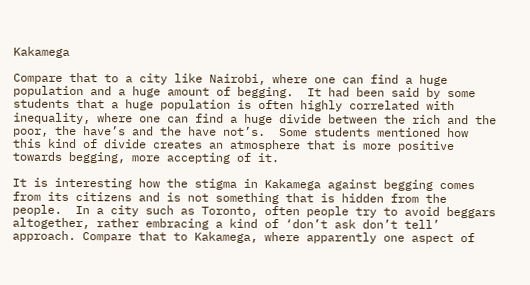Kakamega

Compare that to a city like Nairobi, where one can find a huge population and a huge amount of begging.  It had been said by some students that a huge population is often highly correlated with inequality, where one can find a huge divide between the rich and the poor, the have’s and the have not’s.  Some students mentioned how this kind of divide creates an atmosphere that is more positive towards begging, more accepting of it.

It is interesting how the stigma in Kakamega against begging comes from its citizens and is not something that is hidden from the people.  In a city such as Toronto, often people try to avoid beggars altogether, rather embracing a kind of ‘don’t ask don’t tell’ approach. Compare that to Kakamega, where apparently one aspect of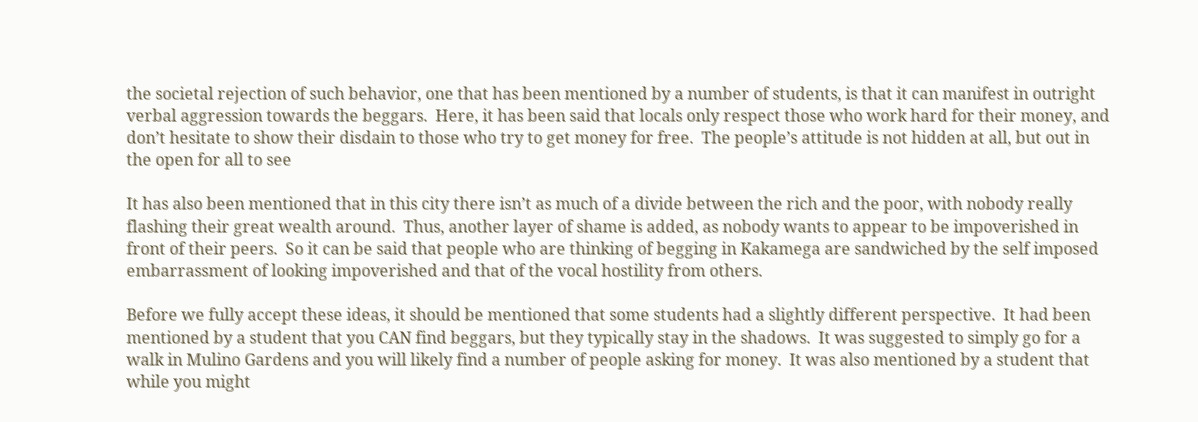the societal rejection of such behavior, one that has been mentioned by a number of students, is that it can manifest in outright verbal aggression towards the beggars.  Here, it has been said that locals only respect those who work hard for their money, and don’t hesitate to show their disdain to those who try to get money for free.  The people’s attitude is not hidden at all, but out in the open for all to see

It has also been mentioned that in this city there isn’t as much of a divide between the rich and the poor, with nobody really flashing their great wealth around.  Thus, another layer of shame is added, as nobody wants to appear to be impoverished in front of their peers.  So it can be said that people who are thinking of begging in Kakamega are sandwiched by the self imposed embarrassment of looking impoverished and that of the vocal hostility from others.

Before we fully accept these ideas, it should be mentioned that some students had a slightly different perspective.  It had been mentioned by a student that you CAN find beggars, but they typically stay in the shadows.  It was suggested to simply go for a walk in Mulino Gardens and you will likely find a number of people asking for money.  It was also mentioned by a student that while you might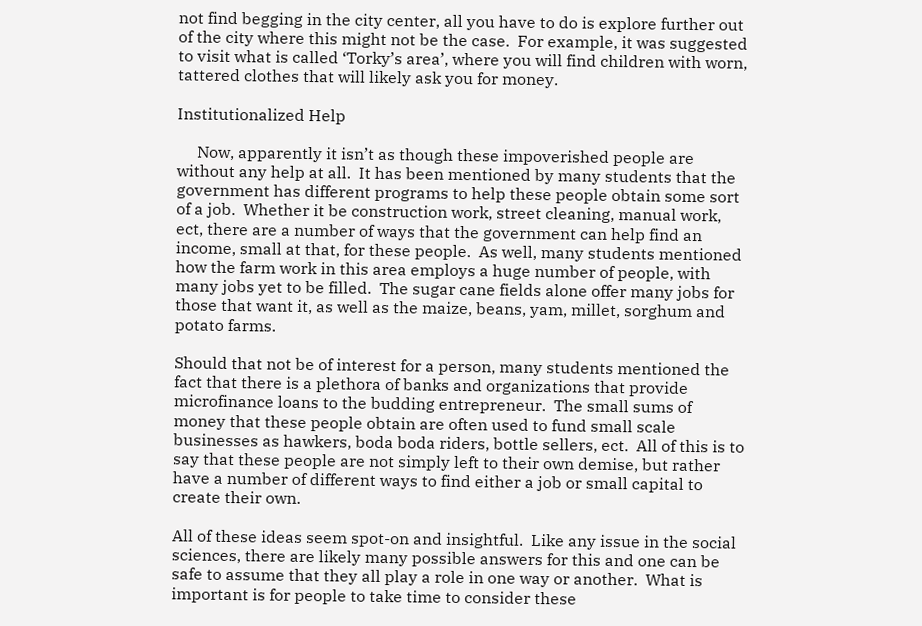not find begging in the city center, all you have to do is explore further out of the city where this might not be the case.  For example, it was suggested to visit what is called ‘Torky’s area’, where you will find children with worn, tattered clothes that will likely ask you for money.

Institutionalized Help

     Now, apparently it isn’t as though these impoverished people are without any help at all.  It has been mentioned by many students that the government has different programs to help these people obtain some sort of a job.  Whether it be construction work, street cleaning, manual work, ect, there are a number of ways that the government can help find an income, small at that, for these people.  As well, many students mentioned how the farm work in this area employs a huge number of people, with many jobs yet to be filled.  The sugar cane fields alone offer many jobs for those that want it, as well as the maize, beans, yam, millet, sorghum and potato farms.

Should that not be of interest for a person, many students mentioned the fact that there is a plethora of banks and organizations that provide microfinance loans to the budding entrepreneur.  The small sums of money that these people obtain are often used to fund small scale businesses as hawkers, boda boda riders, bottle sellers, ect.  All of this is to say that these people are not simply left to their own demise, but rather have a number of different ways to find either a job or small capital to create their own.

All of these ideas seem spot-on and insightful.  Like any issue in the social sciences, there are likely many possible answers for this and one can be safe to assume that they all play a role in one way or another.  What is important is for people to take time to consider these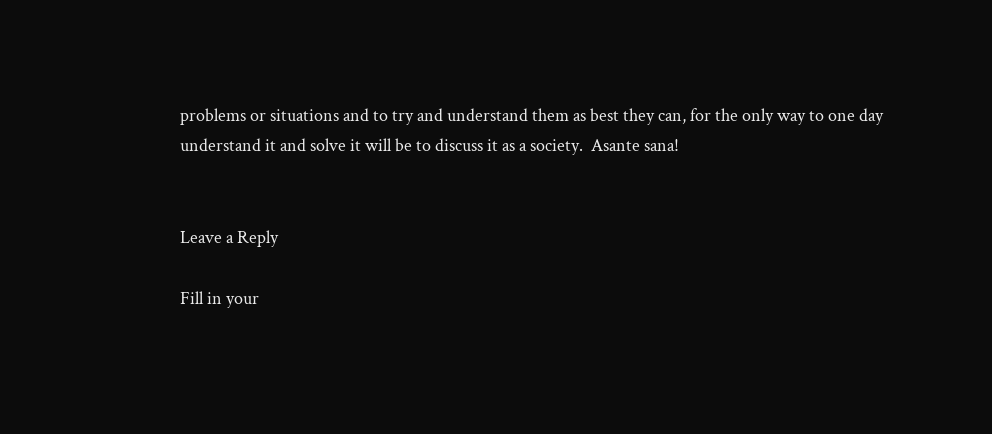problems or situations and to try and understand them as best they can, for the only way to one day understand it and solve it will be to discuss it as a society.  Asante sana!


Leave a Reply

Fill in your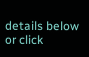details below or click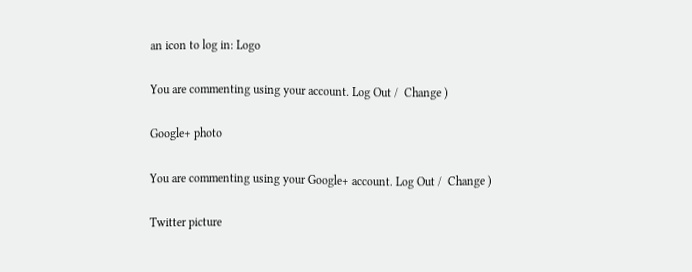an icon to log in: Logo

You are commenting using your account. Log Out /  Change )

Google+ photo

You are commenting using your Google+ account. Log Out /  Change )

Twitter picture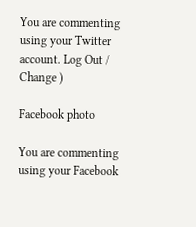You are commenting using your Twitter account. Log Out /  Change )

Facebook photo

You are commenting using your Facebook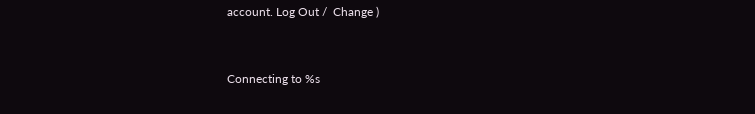account. Log Out /  Change )


Connecting to %s